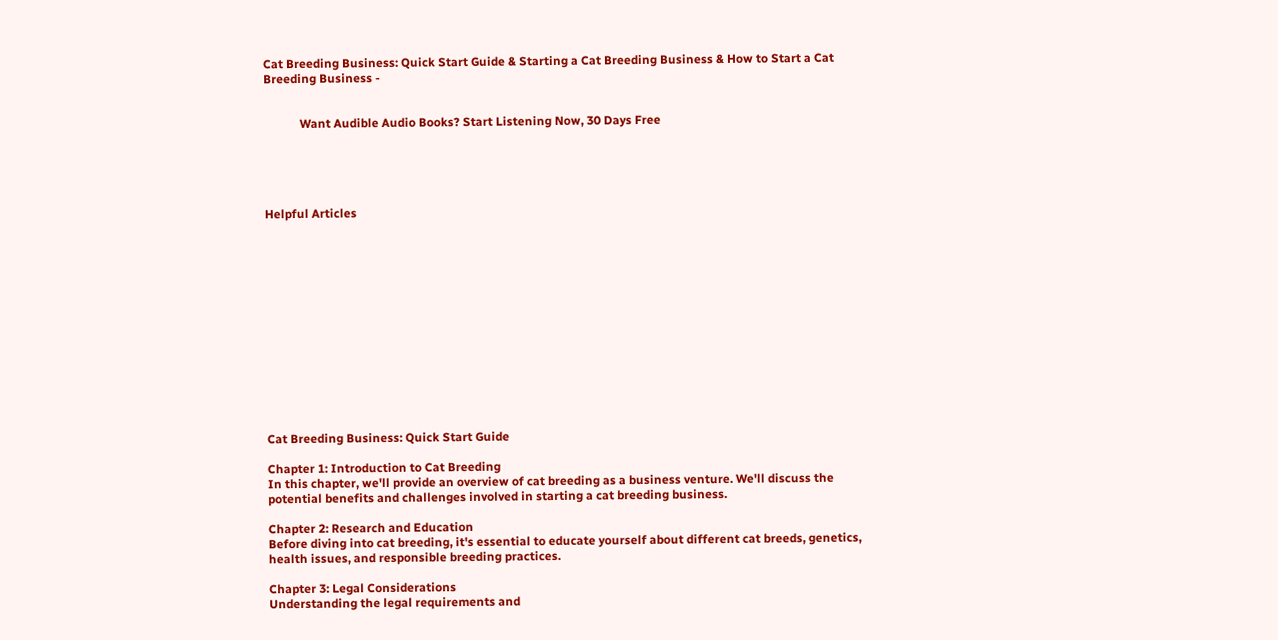Cat Breeding Business: Quick Start Guide & Starting a Cat Breeding Business & How to Start a Cat Breeding Business -


            Want Audible Audio Books? Start Listening Now, 30 Days Free





Helpful Articles














Cat Breeding Business: Quick Start Guide

Chapter 1: Introduction to Cat Breeding
In this chapter, we'll provide an overview of cat breeding as a business venture. We'll discuss the potential benefits and challenges involved in starting a cat breeding business.

Chapter 2: Research and Education
Before diving into cat breeding, it's essential to educate yourself about different cat breeds, genetics, health issues, and responsible breeding practices.

Chapter 3: Legal Considerations
Understanding the legal requirements and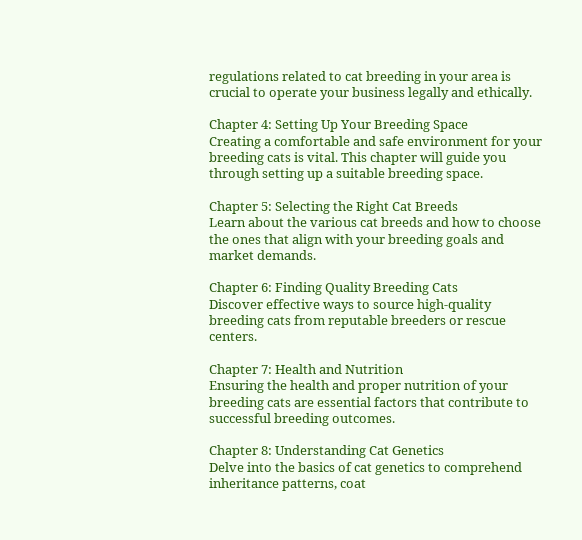regulations related to cat breeding in your area is crucial to operate your business legally and ethically.

Chapter 4: Setting Up Your Breeding Space
Creating a comfortable and safe environment for your breeding cats is vital. This chapter will guide you through setting up a suitable breeding space.

Chapter 5: Selecting the Right Cat Breeds
Learn about the various cat breeds and how to choose the ones that align with your breeding goals and market demands.

Chapter 6: Finding Quality Breeding Cats
Discover effective ways to source high-quality breeding cats from reputable breeders or rescue centers.

Chapter 7: Health and Nutrition
Ensuring the health and proper nutrition of your breeding cats are essential factors that contribute to successful breeding outcomes.

Chapter 8: Understanding Cat Genetics
Delve into the basics of cat genetics to comprehend inheritance patterns, coat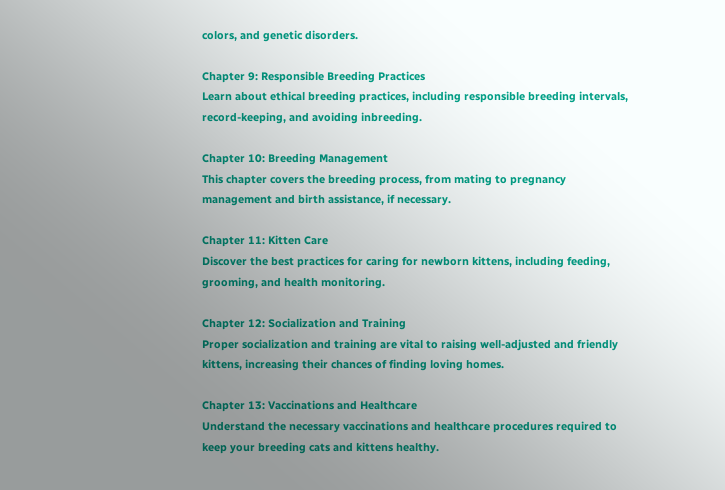colors, and genetic disorders.

Chapter 9: Responsible Breeding Practices
Learn about ethical breeding practices, including responsible breeding intervals, record-keeping, and avoiding inbreeding.

Chapter 10: Breeding Management
This chapter covers the breeding process, from mating to pregnancy management and birth assistance, if necessary.

Chapter 11: Kitten Care
Discover the best practices for caring for newborn kittens, including feeding, grooming, and health monitoring.

Chapter 12: Socialization and Training
Proper socialization and training are vital to raising well-adjusted and friendly kittens, increasing their chances of finding loving homes.

Chapter 13: Vaccinations and Healthcare
Understand the necessary vaccinations and healthcare procedures required to keep your breeding cats and kittens healthy.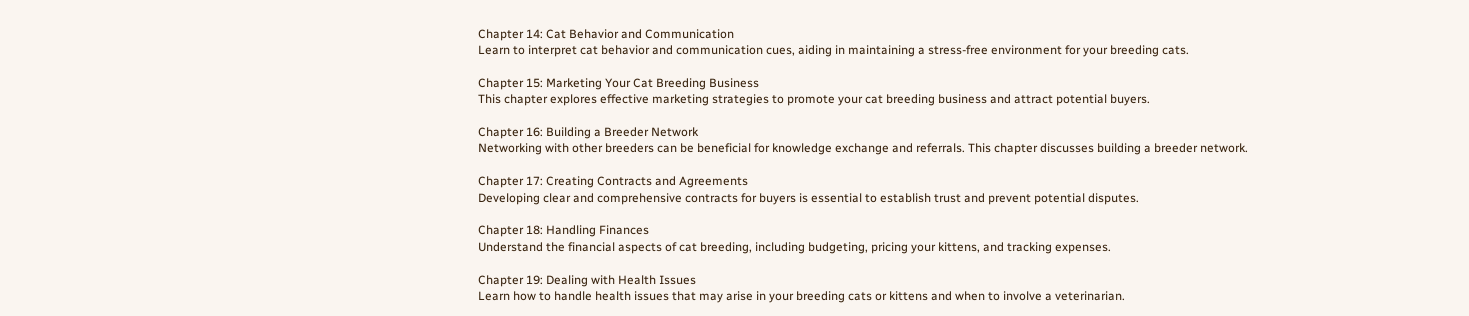Chapter 14: Cat Behavior and Communication
Learn to interpret cat behavior and communication cues, aiding in maintaining a stress-free environment for your breeding cats.

Chapter 15: Marketing Your Cat Breeding Business
This chapter explores effective marketing strategies to promote your cat breeding business and attract potential buyers.

Chapter 16: Building a Breeder Network
Networking with other breeders can be beneficial for knowledge exchange and referrals. This chapter discusses building a breeder network.

Chapter 17: Creating Contracts and Agreements
Developing clear and comprehensive contracts for buyers is essential to establish trust and prevent potential disputes.

Chapter 18: Handling Finances
Understand the financial aspects of cat breeding, including budgeting, pricing your kittens, and tracking expenses.

Chapter 19: Dealing with Health Issues
Learn how to handle health issues that may arise in your breeding cats or kittens and when to involve a veterinarian.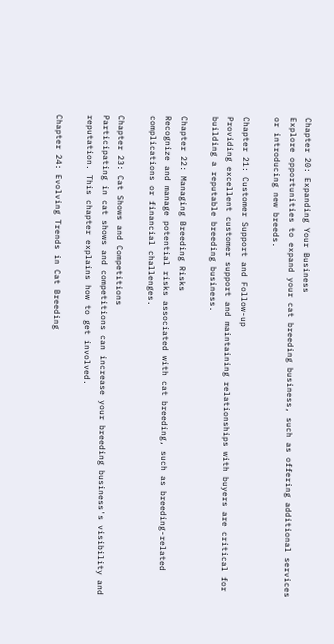Chapter 20: Expanding Your Business
Explore opportunities to expand your cat breeding business, such as offering additional services or introducing new breeds.

Chapter 21: Customer Support and Follow-up
Providing excellent customer support and maintaining relationships with buyers are critical for building a reputable breeding business.

Chapter 22: Managing Breeding Risks
Recognize and manage potential risks associated with cat breeding, such as breeding-related complications or financial challenges.

Chapter 23: Cat Shows and Competitions
Participating in cat shows and competitions can increase your breeding business's visibility and reputation. This chapter explains how to get involved.

Chapter 24: Evolving Trends in Cat Breeding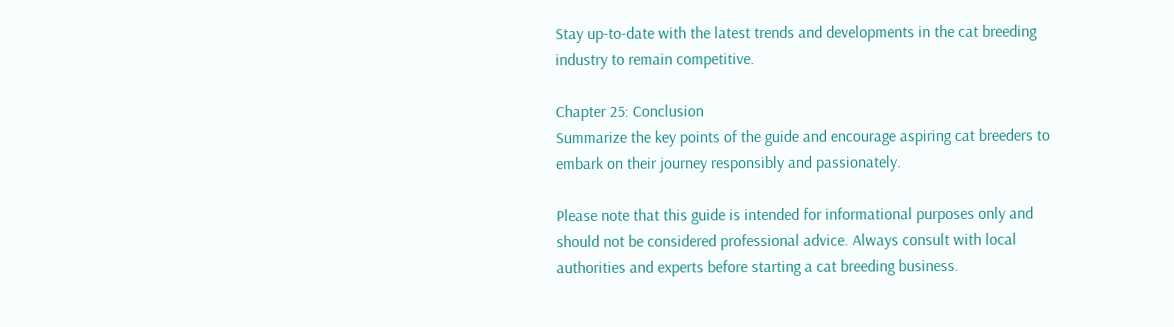Stay up-to-date with the latest trends and developments in the cat breeding industry to remain competitive.

Chapter 25: Conclusion
Summarize the key points of the guide and encourage aspiring cat breeders to embark on their journey responsibly and passionately.

Please note that this guide is intended for informational purposes only and should not be considered professional advice. Always consult with local authorities and experts before starting a cat breeding business.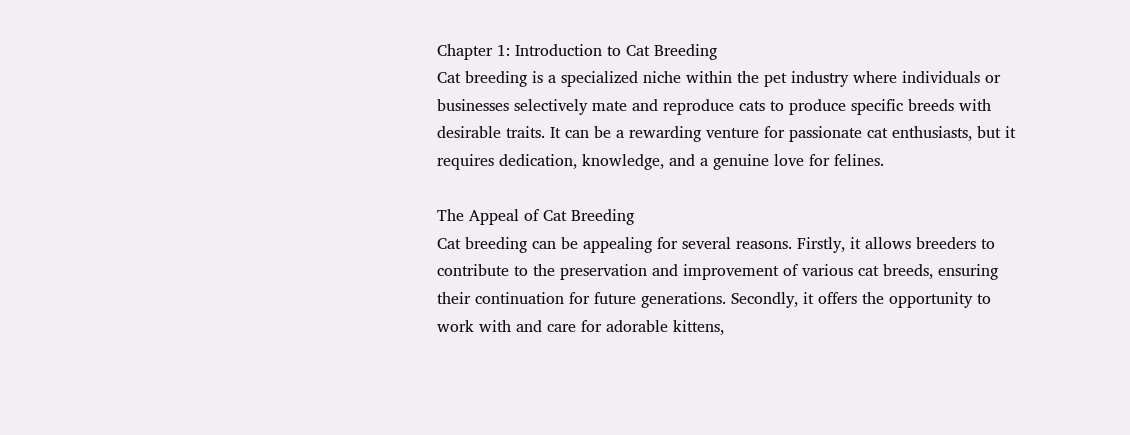Chapter 1: Introduction to Cat Breeding
Cat breeding is a specialized niche within the pet industry where individuals or businesses selectively mate and reproduce cats to produce specific breeds with desirable traits. It can be a rewarding venture for passionate cat enthusiasts, but it requires dedication, knowledge, and a genuine love for felines.

The Appeal of Cat Breeding
Cat breeding can be appealing for several reasons. Firstly, it allows breeders to contribute to the preservation and improvement of various cat breeds, ensuring their continuation for future generations. Secondly, it offers the opportunity to work with and care for adorable kittens,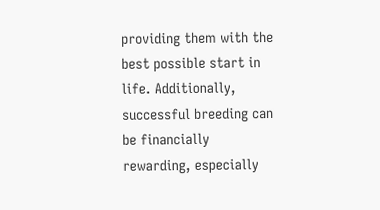providing them with the best possible start in life. Additionally, successful breeding can be financially rewarding, especially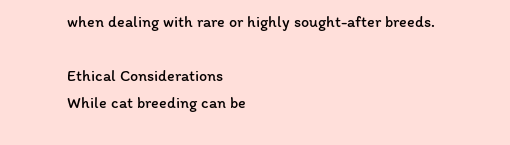when dealing with rare or highly sought-after breeds.

Ethical Considerations
While cat breeding can be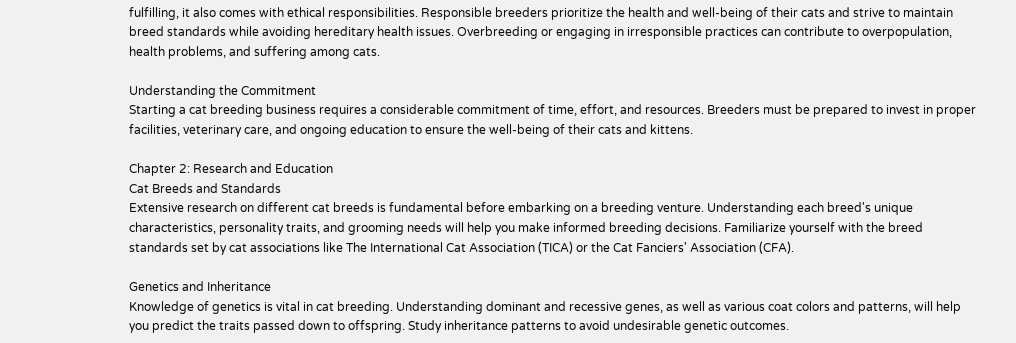fulfilling, it also comes with ethical responsibilities. Responsible breeders prioritize the health and well-being of their cats and strive to maintain breed standards while avoiding hereditary health issues. Overbreeding or engaging in irresponsible practices can contribute to overpopulation, health problems, and suffering among cats.

Understanding the Commitment
Starting a cat breeding business requires a considerable commitment of time, effort, and resources. Breeders must be prepared to invest in proper facilities, veterinary care, and ongoing education to ensure the well-being of their cats and kittens.

Chapter 2: Research and Education
Cat Breeds and Standards
Extensive research on different cat breeds is fundamental before embarking on a breeding venture. Understanding each breed's unique characteristics, personality traits, and grooming needs will help you make informed breeding decisions. Familiarize yourself with the breed standards set by cat associations like The International Cat Association (TICA) or the Cat Fanciers' Association (CFA).

Genetics and Inheritance
Knowledge of genetics is vital in cat breeding. Understanding dominant and recessive genes, as well as various coat colors and patterns, will help you predict the traits passed down to offspring. Study inheritance patterns to avoid undesirable genetic outcomes.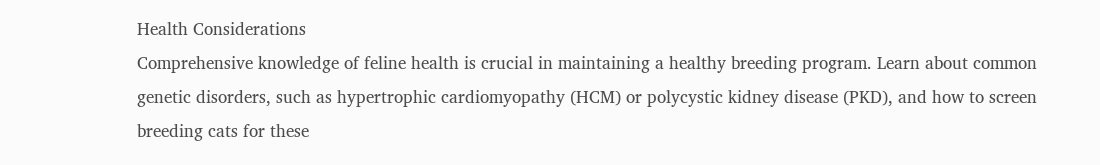Health Considerations
Comprehensive knowledge of feline health is crucial in maintaining a healthy breeding program. Learn about common genetic disorders, such as hypertrophic cardiomyopathy (HCM) or polycystic kidney disease (PKD), and how to screen breeding cats for these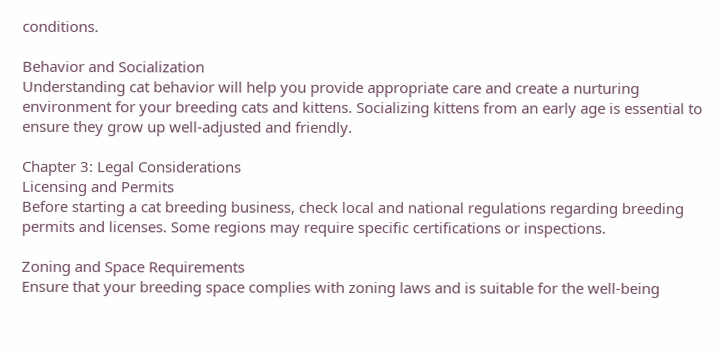conditions.

Behavior and Socialization
Understanding cat behavior will help you provide appropriate care and create a nurturing environment for your breeding cats and kittens. Socializing kittens from an early age is essential to ensure they grow up well-adjusted and friendly.

Chapter 3: Legal Considerations
Licensing and Permits
Before starting a cat breeding business, check local and national regulations regarding breeding permits and licenses. Some regions may require specific certifications or inspections.

Zoning and Space Requirements
Ensure that your breeding space complies with zoning laws and is suitable for the well-being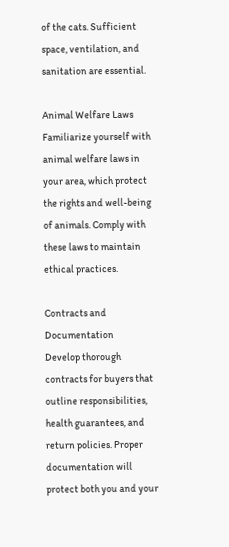of the cats. Sufficient space, ventilation, and sanitation are essential.

Animal Welfare Laws
Familiarize yourself with animal welfare laws in your area, which protect the rights and well-being of animals. Comply with these laws to maintain ethical practices.

Contracts and Documentation
Develop thorough contracts for buyers that outline responsibilities, health guarantees, and return policies. Proper documentation will protect both you and your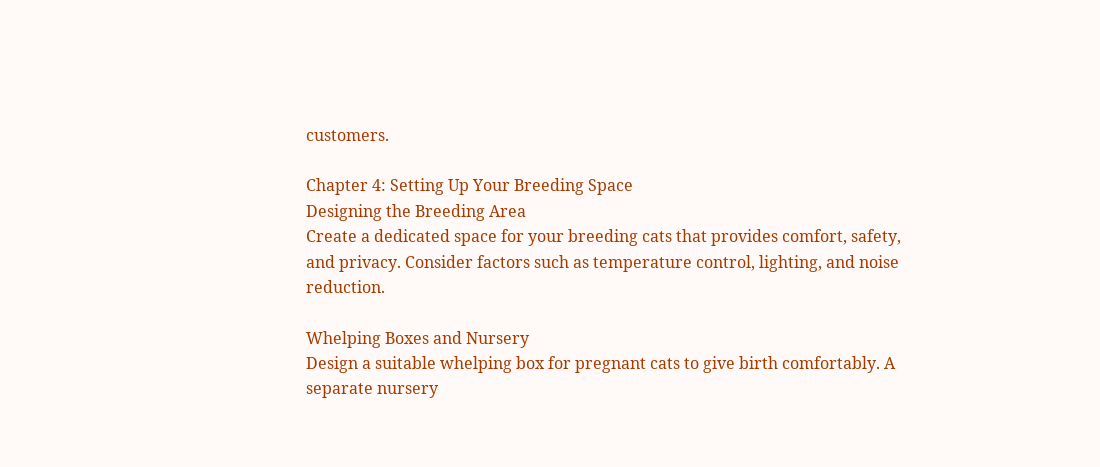customers.

Chapter 4: Setting Up Your Breeding Space
Designing the Breeding Area
Create a dedicated space for your breeding cats that provides comfort, safety, and privacy. Consider factors such as temperature control, lighting, and noise reduction.

Whelping Boxes and Nursery
Design a suitable whelping box for pregnant cats to give birth comfortably. A separate nursery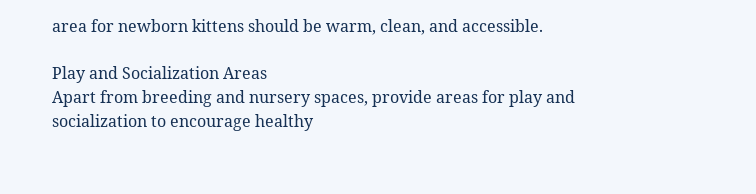area for newborn kittens should be warm, clean, and accessible.

Play and Socialization Areas
Apart from breeding and nursery spaces, provide areas for play and socialization to encourage healthy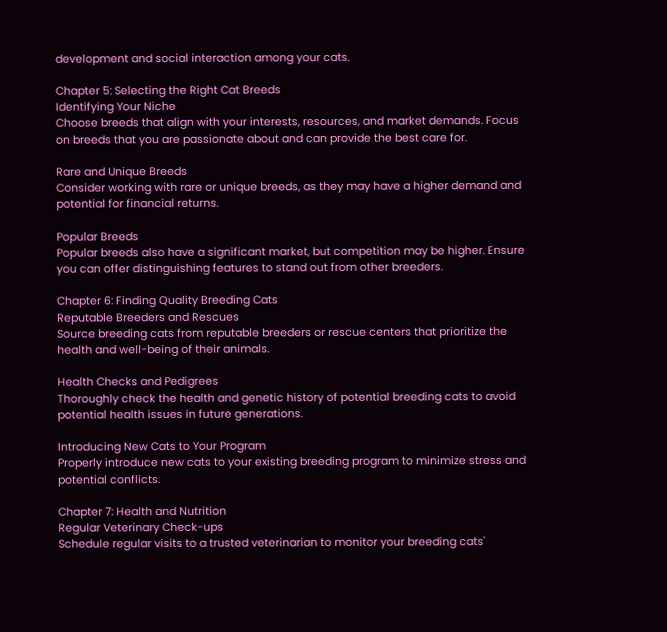development and social interaction among your cats.

Chapter 5: Selecting the Right Cat Breeds
Identifying Your Niche
Choose breeds that align with your interests, resources, and market demands. Focus on breeds that you are passionate about and can provide the best care for.

Rare and Unique Breeds
Consider working with rare or unique breeds, as they may have a higher demand and potential for financial returns.

Popular Breeds
Popular breeds also have a significant market, but competition may be higher. Ensure you can offer distinguishing features to stand out from other breeders.

Chapter 6: Finding Quality Breeding Cats
Reputable Breeders and Rescues
Source breeding cats from reputable breeders or rescue centers that prioritize the health and well-being of their animals.

Health Checks and Pedigrees
Thoroughly check the health and genetic history of potential breeding cats to avoid potential health issues in future generations.

Introducing New Cats to Your Program
Properly introduce new cats to your existing breeding program to minimize stress and potential conflicts.

Chapter 7: Health and Nutrition
Regular Veterinary Check-ups
Schedule regular visits to a trusted veterinarian to monitor your breeding cats'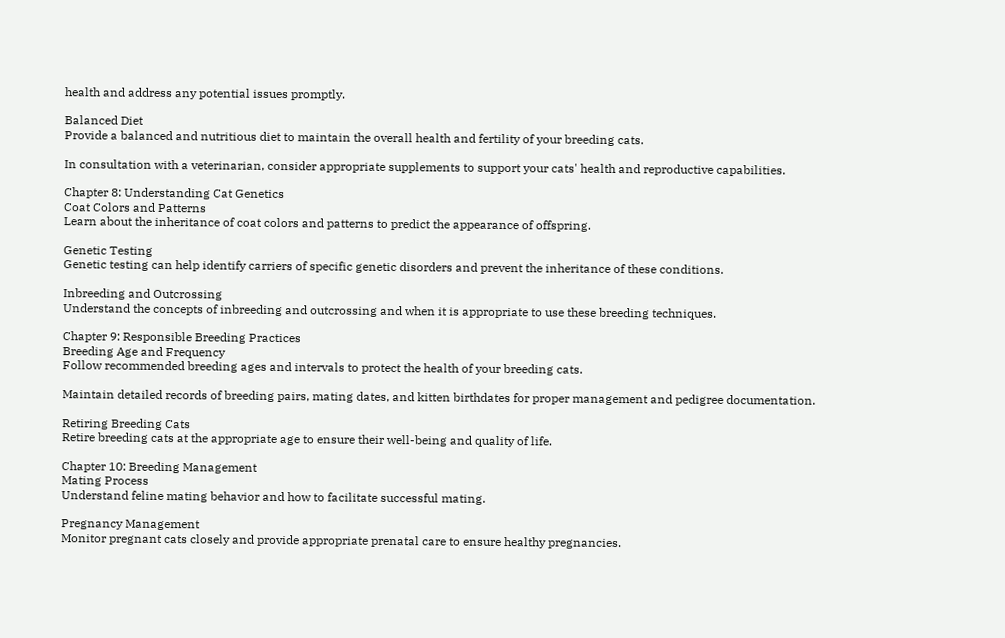health and address any potential issues promptly.

Balanced Diet
Provide a balanced and nutritious diet to maintain the overall health and fertility of your breeding cats.

In consultation with a veterinarian, consider appropriate supplements to support your cats' health and reproductive capabilities.

Chapter 8: Understanding Cat Genetics
Coat Colors and Patterns
Learn about the inheritance of coat colors and patterns to predict the appearance of offspring.

Genetic Testing
Genetic testing can help identify carriers of specific genetic disorders and prevent the inheritance of these conditions.

Inbreeding and Outcrossing
Understand the concepts of inbreeding and outcrossing and when it is appropriate to use these breeding techniques.

Chapter 9: Responsible Breeding Practices
Breeding Age and Frequency
Follow recommended breeding ages and intervals to protect the health of your breeding cats.

Maintain detailed records of breeding pairs, mating dates, and kitten birthdates for proper management and pedigree documentation.

Retiring Breeding Cats
Retire breeding cats at the appropriate age to ensure their well-being and quality of life.

Chapter 10: Breeding Management
Mating Process
Understand feline mating behavior and how to facilitate successful mating.

Pregnancy Management
Monitor pregnant cats closely and provide appropriate prenatal care to ensure healthy pregnancies.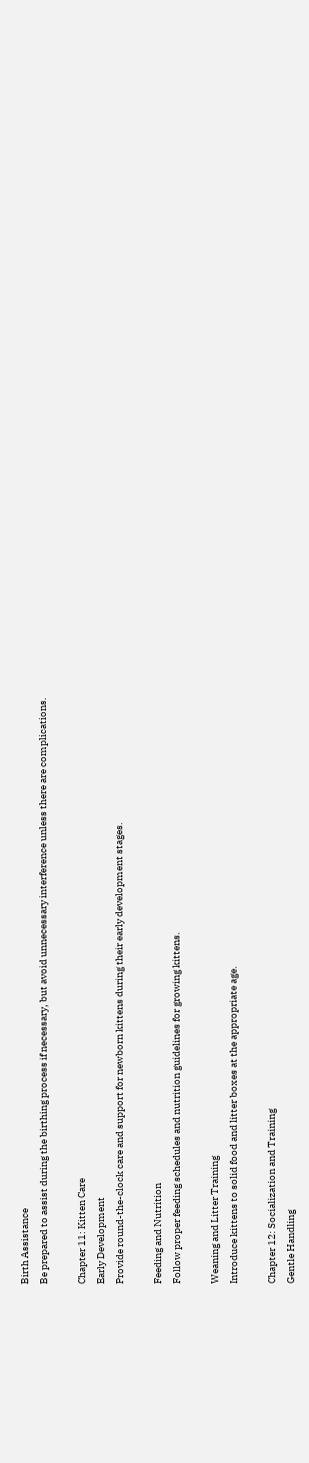Birth Assistance
Be prepared to assist during the birthing process if necessary, but avoid unnecessary interference unless there are complications.

Chapter 11: Kitten Care
Early Development
Provide round-the-clock care and support for newborn kittens during their early development stages.

Feeding and Nutrition
Follow proper feeding schedules and nutrition guidelines for growing kittens.

Weaning and Litter Training
Introduce kittens to solid food and litter boxes at the appropriate age.

Chapter 12: Socialization and Training
Gentle Handling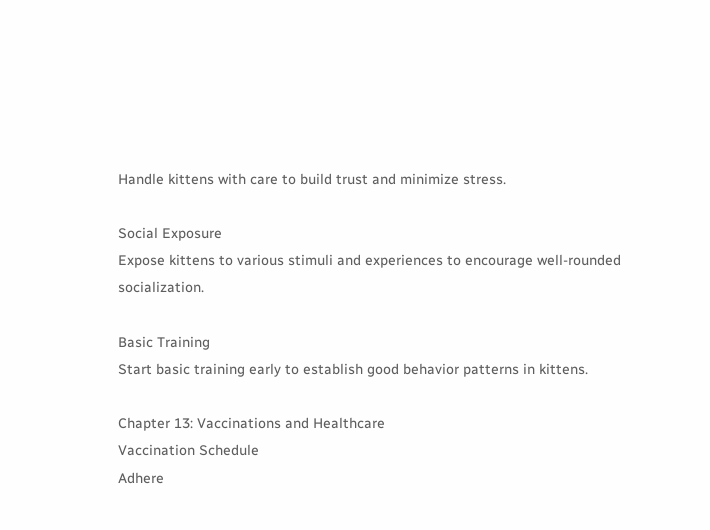Handle kittens with care to build trust and minimize stress.

Social Exposure
Expose kittens to various stimuli and experiences to encourage well-rounded socialization.

Basic Training
Start basic training early to establish good behavior patterns in kittens.

Chapter 13: Vaccinations and Healthcare
Vaccination Schedule
Adhere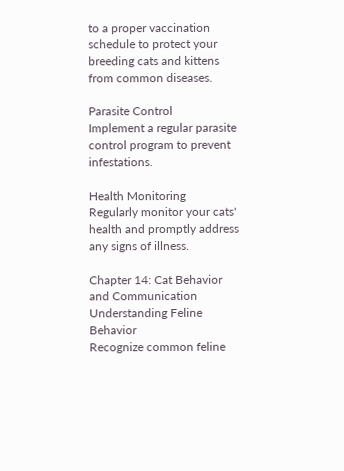to a proper vaccination schedule to protect your breeding cats and kittens from common diseases.

Parasite Control
Implement a regular parasite control program to prevent infestations.

Health Monitoring
Regularly monitor your cats' health and promptly address any signs of illness.

Chapter 14: Cat Behavior and Communication
Understanding Feline Behavior
Recognize common feline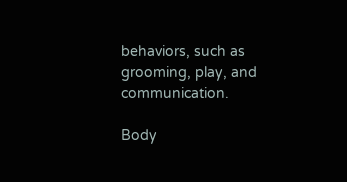behaviors, such as grooming, play, and communication.

Body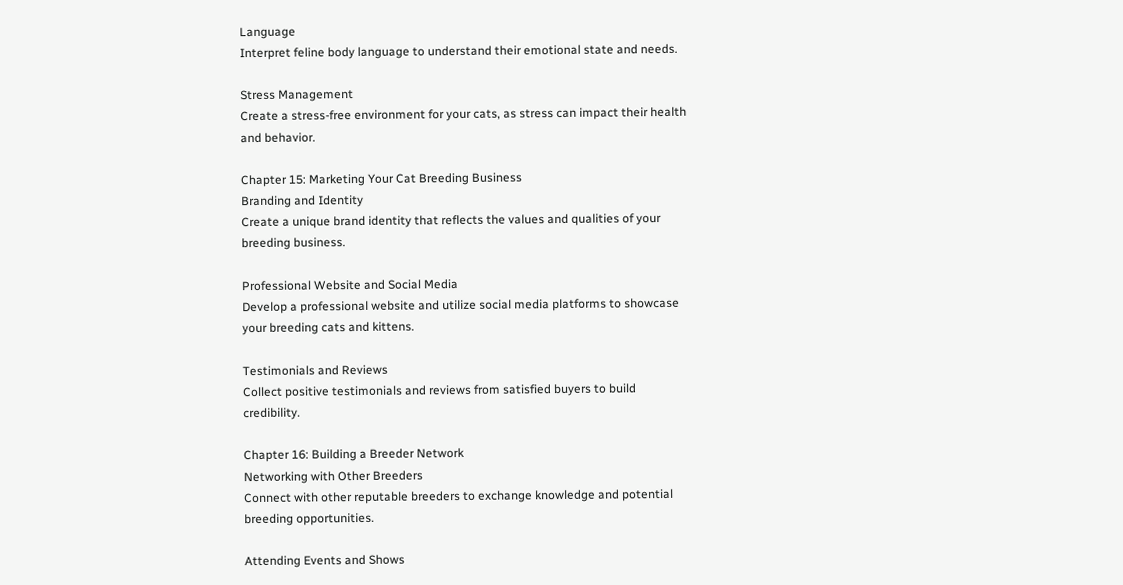Language
Interpret feline body language to understand their emotional state and needs.

Stress Management
Create a stress-free environment for your cats, as stress can impact their health and behavior.

Chapter 15: Marketing Your Cat Breeding Business
Branding and Identity
Create a unique brand identity that reflects the values and qualities of your breeding business.

Professional Website and Social Media
Develop a professional website and utilize social media platforms to showcase your breeding cats and kittens.

Testimonials and Reviews
Collect positive testimonials and reviews from satisfied buyers to build credibility.

Chapter 16: Building a Breeder Network
Networking with Other Breeders
Connect with other reputable breeders to exchange knowledge and potential breeding opportunities.

Attending Events and Shows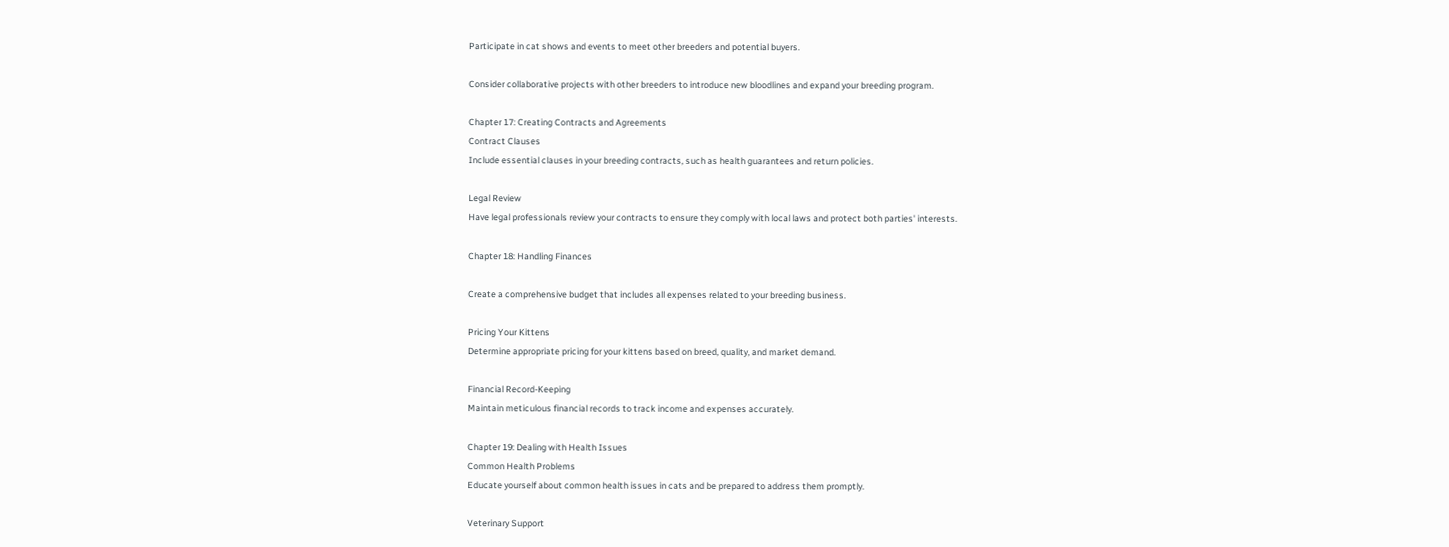Participate in cat shows and events to meet other breeders and potential buyers.

Consider collaborative projects with other breeders to introduce new bloodlines and expand your breeding program.

Chapter 17: Creating Contracts and Agreements
Contract Clauses
Include essential clauses in your breeding contracts, such as health guarantees and return policies.

Legal Review
Have legal professionals review your contracts to ensure they comply with local laws and protect both parties' interests.

Chapter 18: Handling Finances

Create a comprehensive budget that includes all expenses related to your breeding business.

Pricing Your Kittens
Determine appropriate pricing for your kittens based on breed, quality, and market demand.

Financial Record-Keeping
Maintain meticulous financial records to track income and expenses accurately.

Chapter 19: Dealing with Health Issues
Common Health Problems
Educate yourself about common health issues in cats and be prepared to address them promptly.

Veterinary Support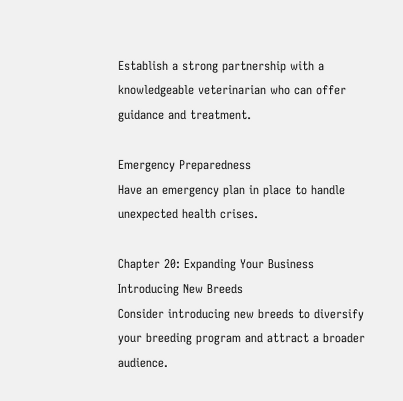Establish a strong partnership with a knowledgeable veterinarian who can offer guidance and treatment.

Emergency Preparedness
Have an emergency plan in place to handle unexpected health crises.

Chapter 20: Expanding Your Business
Introducing New Breeds
Consider introducing new breeds to diversify your breeding program and attract a broader audience.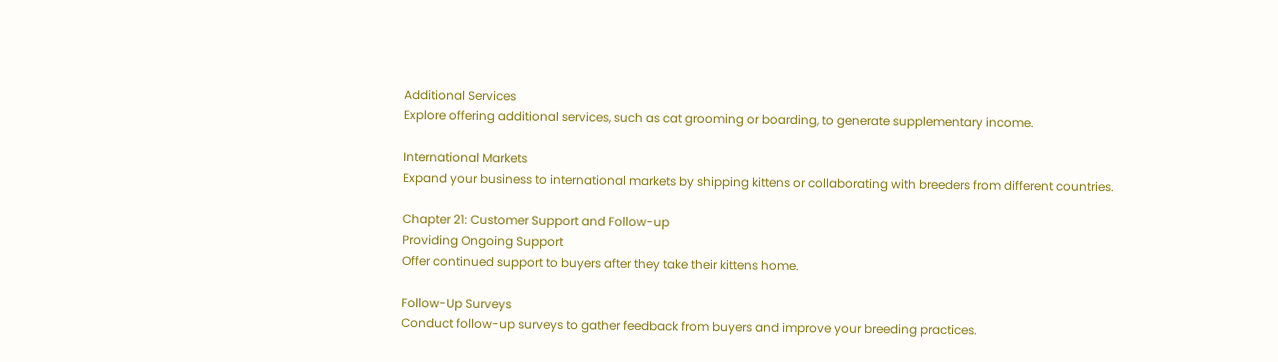Additional Services
Explore offering additional services, such as cat grooming or boarding, to generate supplementary income.

International Markets
Expand your business to international markets by shipping kittens or collaborating with breeders from different countries.

Chapter 21: Customer Support and Follow-up
Providing Ongoing Support
Offer continued support to buyers after they take their kittens home.

Follow-Up Surveys
Conduct follow-up surveys to gather feedback from buyers and improve your breeding practices.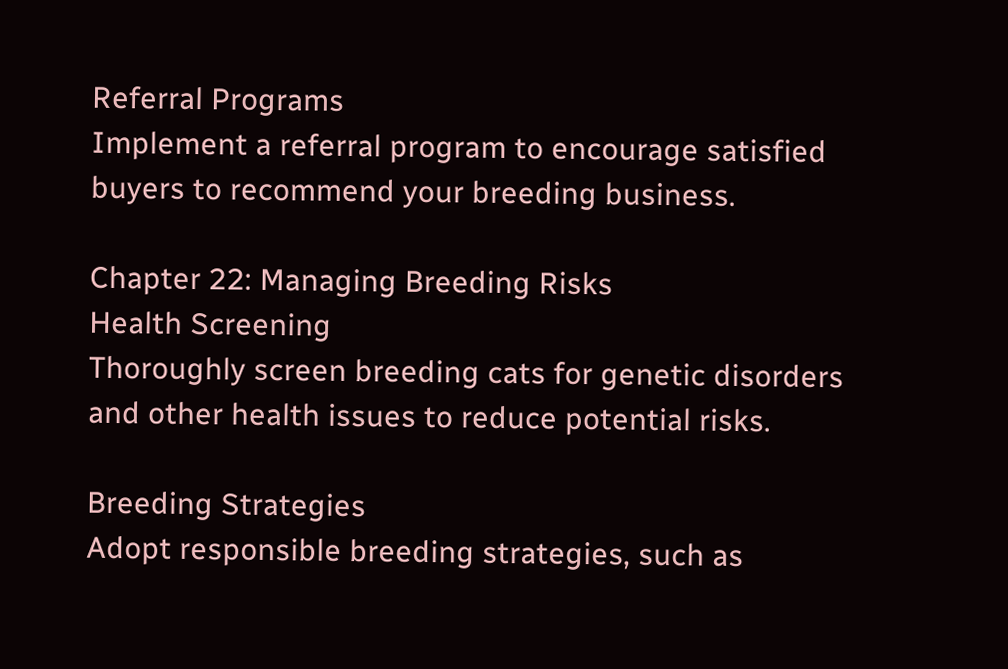Referral Programs
Implement a referral program to encourage satisfied buyers to recommend your breeding business.

Chapter 22: Managing Breeding Risks
Health Screening
Thoroughly screen breeding cats for genetic disorders and other health issues to reduce potential risks.

Breeding Strategies
Adopt responsible breeding strategies, such as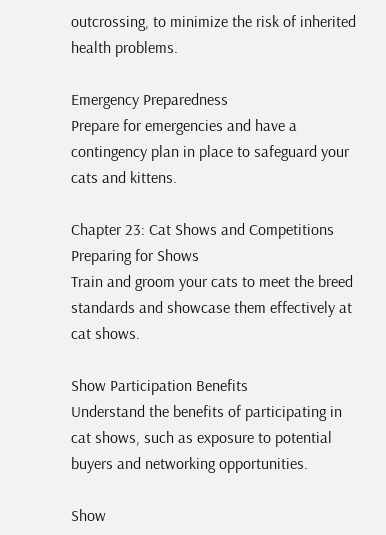outcrossing, to minimize the risk of inherited health problems.

Emergency Preparedness
Prepare for emergencies and have a contingency plan in place to safeguard your cats and kittens.

Chapter 23: Cat Shows and Competitions
Preparing for Shows
Train and groom your cats to meet the breed standards and showcase them effectively at cat shows.

Show Participation Benefits
Understand the benefits of participating in cat shows, such as exposure to potential buyers and networking opportunities.

Show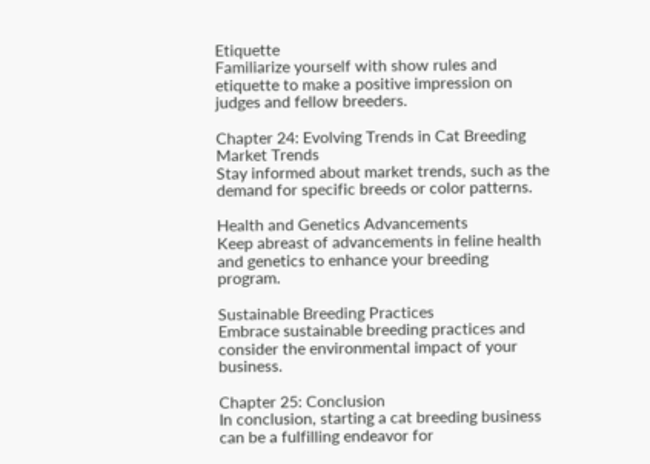Etiquette
Familiarize yourself with show rules and etiquette to make a positive impression on judges and fellow breeders.

Chapter 24: Evolving Trends in Cat Breeding
Market Trends
Stay informed about market trends, such as the demand for specific breeds or color patterns.

Health and Genetics Advancements
Keep abreast of advancements in feline health and genetics to enhance your breeding program.

Sustainable Breeding Practices
Embrace sustainable breeding practices and consider the environmental impact of your business.

Chapter 25: Conclusion
In conclusion, starting a cat breeding business can be a fulfilling endeavor for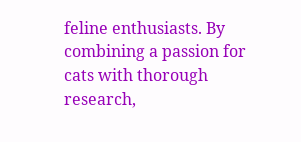feline enthusiasts. By combining a passion for cats with thorough research,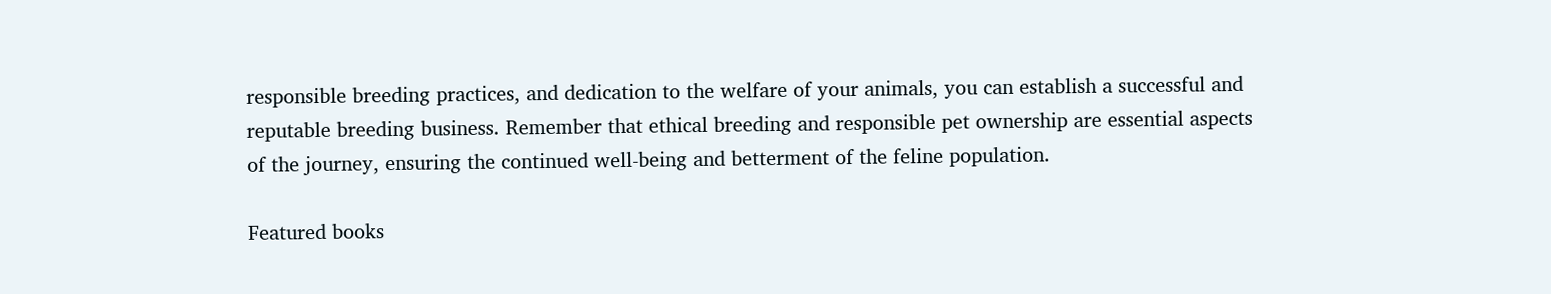responsible breeding practices, and dedication to the welfare of your animals, you can establish a successful and reputable breeding business. Remember that ethical breeding and responsible pet ownership are essential aspects of the journey, ensuring the continued well-being and betterment of the feline population.

Featured books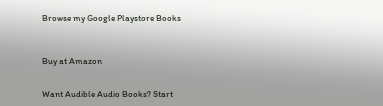Browse my Google Playstore Books



Buy at Amazon


Want Audible Audio Books? Start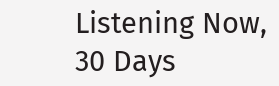Listening Now, 30 Days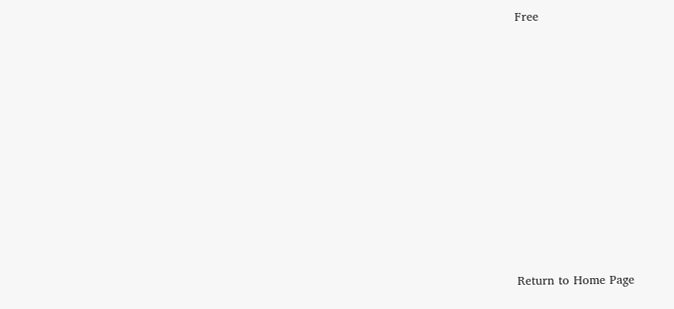Free










Return to Home Page